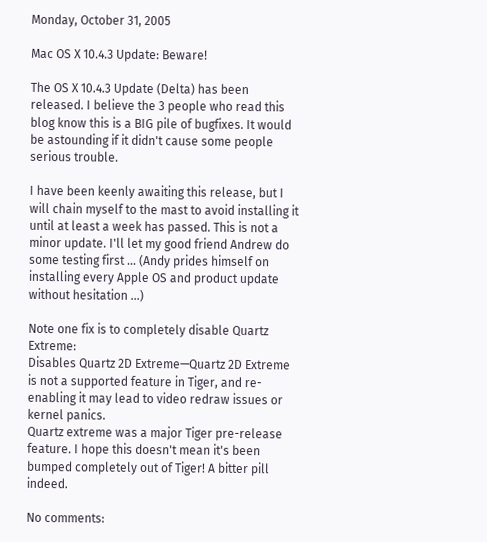Monday, October 31, 2005

Mac OS X 10.4.3 Update: Beware!

The OS X 10.4.3 Update (Delta) has been released. I believe the 3 people who read this blog know this is a BIG pile of bugfixes. It would be astounding if it didn't cause some people serious trouble.

I have been keenly awaiting this release, but I will chain myself to the mast to avoid installing it until at least a week has passed. This is not a minor update. I'll let my good friend Andrew do some testing first ... (Andy prides himself on installing every Apple OS and product update without hesitation ...)

Note one fix is to completely disable Quartz Extreme:
Disables Quartz 2D Extreme—Quartz 2D Extreme is not a supported feature in Tiger, and re-enabling it may lead to video redraw issues or kernel panics.
Quartz extreme was a major Tiger pre-release feature. I hope this doesn't mean it's been bumped completely out of Tiger! A bitter pill indeed.

No comments: